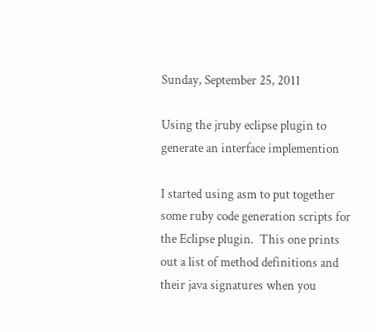Sunday, September 25, 2011

Using the jruby eclipse plugin to generate an interface implemention

I started using asm to put together some ruby code generation scripts for the Eclipse plugin.  This one prints out a list of method definitions and their java signatures when you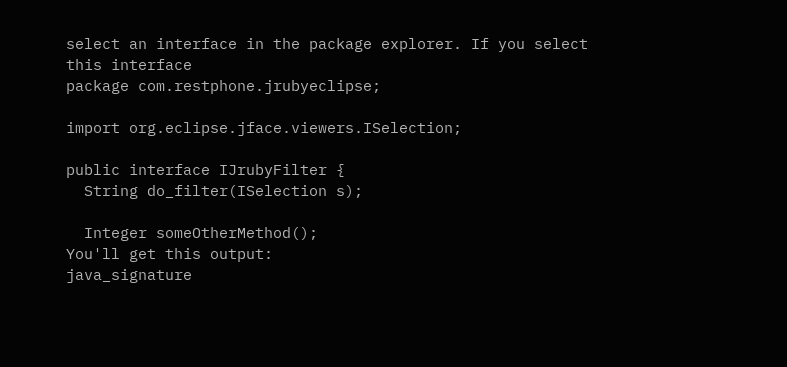select an interface in the package explorer. If you select this interface
package com.restphone.jrubyeclipse;

import org.eclipse.jface.viewers.ISelection;

public interface IJrubyFilter {
  String do_filter(ISelection s);

  Integer someOtherMethod();
You'll get this output:
java_signature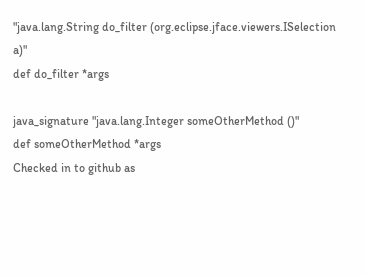"java.lang.String do_filter (org.eclipse.jface.viewers.ISelection a)"
def do_filter *args

java_signature "java.lang.Integer someOtherMethod ()"
def someOtherMethod *args
Checked in to github as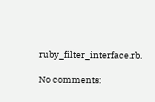ruby_filter_interface.rb.

No comments: